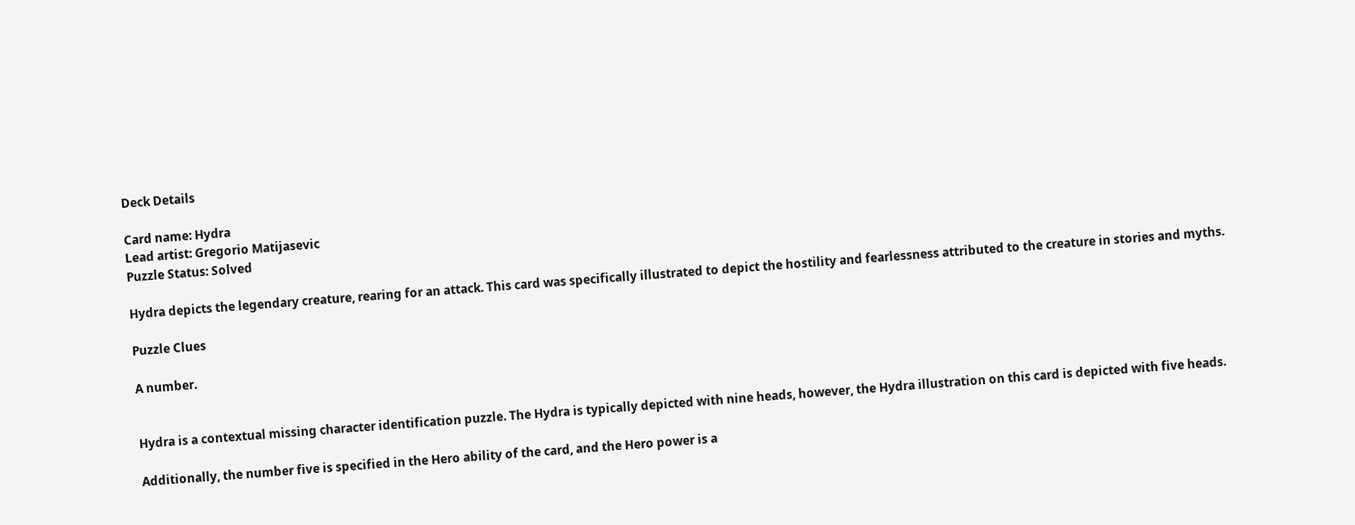Deck Details

Card name: Hydra
Lead artist: Gregorio Matijasevic
Puzzle Status: Solved

Hydra depicts the legendary creature, rearing for an attack. This card was specifically illustrated to depict the hostility and fearlessness attributed to the creature in stories and myths.

Puzzle Clues

A number.


Hydra is a contextual missing character identification puzzle. The Hydra is typically depicted with nine heads, however, the Hydra illustration on this card is depicted with five heads.

Additionally, the number five is specified in the Hero ability of the card, and the Hero power is a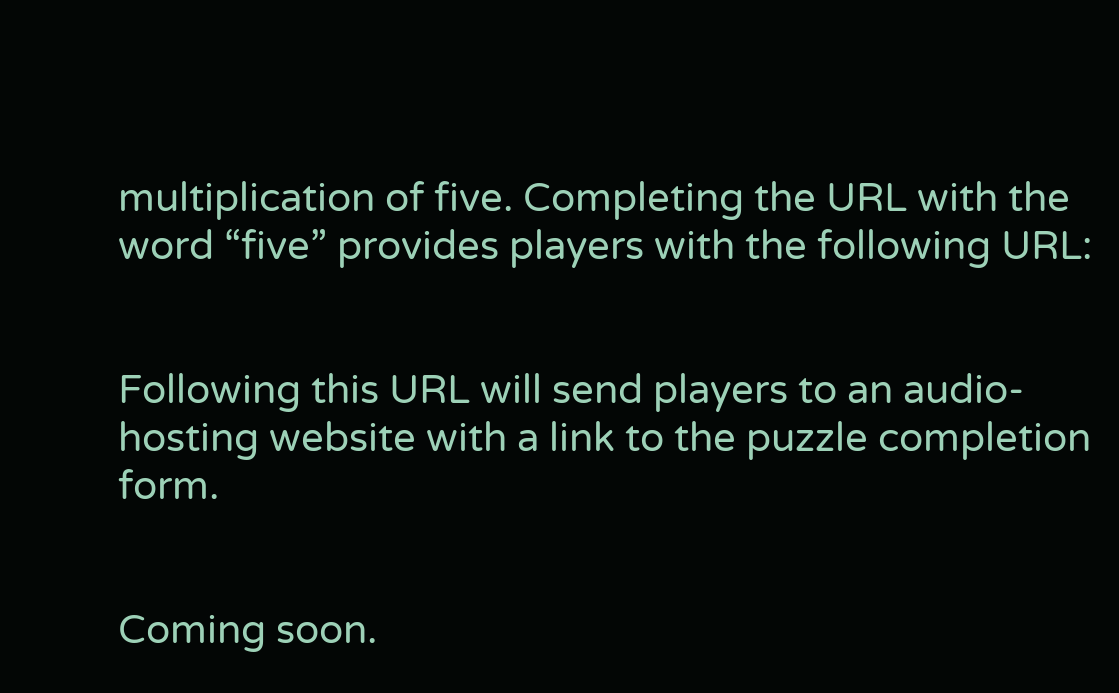multiplication of five. Completing the URL with the word “five” provides players with the following URL:


Following this URL will send players to an audio-hosting website with a link to the puzzle completion form.


Coming soon.